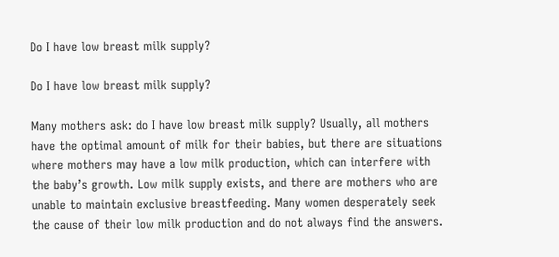Do I have low breast milk supply?

Do I have low breast milk supply?

Many mothers ask: do I have low breast milk supply? Usually, all mothers have the optimal amount of milk for their babies, but there are situations where mothers may have a low milk production, which can interfere with the baby’s growth. Low milk supply exists, and there are mothers who are unable to maintain exclusive breastfeeding. Many women desperately seek the cause of their low milk production and do not always find the answers.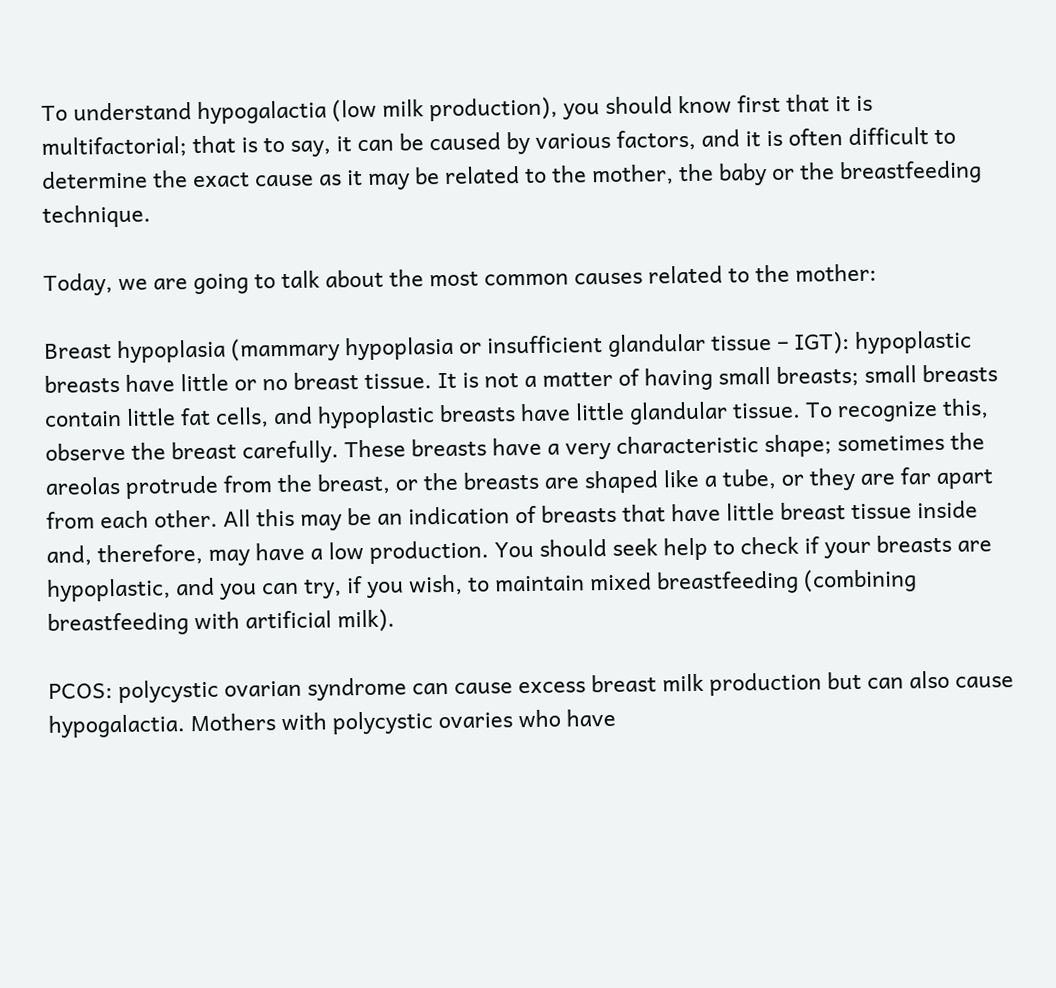To understand hypogalactia (low milk production), you should know first that it is multifactorial; that is to say, it can be caused by various factors, and it is often difficult to determine the exact cause as it may be related to the mother, the baby or the breastfeeding technique.

Today, we are going to talk about the most common causes related to the mother:

Breast hypoplasia (mammary hypoplasia or insufficient glandular tissue – IGT): hypoplastic breasts have little or no breast tissue. It is not a matter of having small breasts; small breasts contain little fat cells, and hypoplastic breasts have little glandular tissue. To recognize this, observe the breast carefully. These breasts have a very characteristic shape; sometimes the areolas protrude from the breast, or the breasts are shaped like a tube, or they are far apart from each other. All this may be an indication of breasts that have little breast tissue inside and, therefore, may have a low production. You should seek help to check if your breasts are hypoplastic, and you can try, if you wish, to maintain mixed breastfeeding (combining breastfeeding with artificial milk).

PCOS: polycystic ovarian syndrome can cause excess breast milk production but can also cause hypogalactia. Mothers with polycystic ovaries who have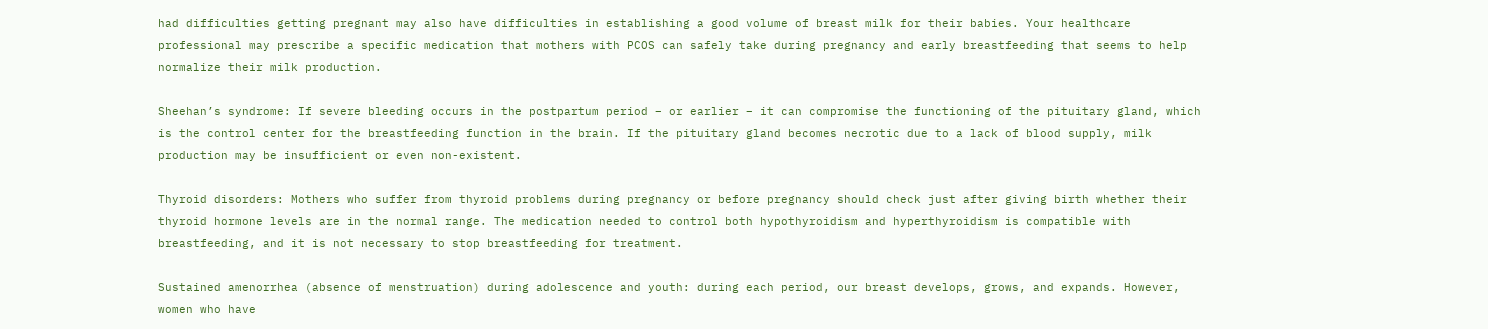had difficulties getting pregnant may also have difficulties in establishing a good volume of breast milk for their babies. Your healthcare professional may prescribe a specific medication that mothers with PCOS can safely take during pregnancy and early breastfeeding that seems to help normalize their milk production.

Sheehan’s syndrome: If severe bleeding occurs in the postpartum period – or earlier – it can compromise the functioning of the pituitary gland, which is the control center for the breastfeeding function in the brain. If the pituitary gland becomes necrotic due to a lack of blood supply, milk production may be insufficient or even non-existent.

Thyroid disorders: Mothers who suffer from thyroid problems during pregnancy or before pregnancy should check just after giving birth whether their thyroid hormone levels are in the normal range. The medication needed to control both hypothyroidism and hyperthyroidism is compatible with breastfeeding, and it is not necessary to stop breastfeeding for treatment.

Sustained amenorrhea (absence of menstruation) during adolescence and youth: during each period, our breast develops, grows, and expands. However, women who have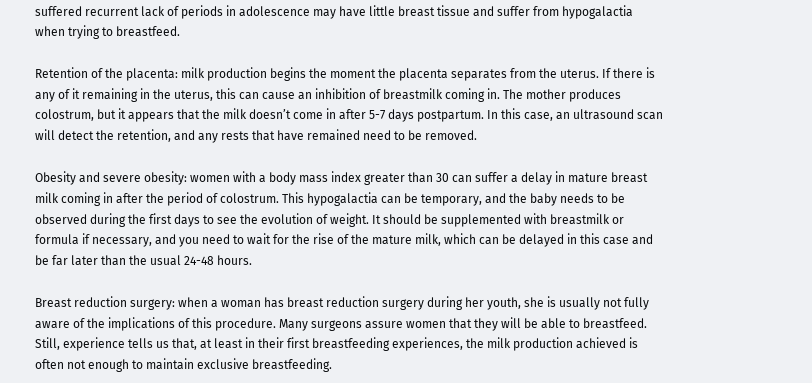suffered recurrent lack of periods in adolescence may have little breast tissue and suffer from hypogalactia when trying to breastfeed.

Retention of the placenta: milk production begins the moment the placenta separates from the uterus. If there is any of it remaining in the uterus, this can cause an inhibition of breastmilk coming in. The mother produces colostrum, but it appears that the milk doesn’t come in after 5-7 days postpartum. In this case, an ultrasound scan will detect the retention, and any rests that have remained need to be removed.

Obesity and severe obesity: women with a body mass index greater than 30 can suffer a delay in mature breast milk coming in after the period of colostrum. This hypogalactia can be temporary, and the baby needs to be observed during the first days to see the evolution of weight. It should be supplemented with breastmilk or formula if necessary, and you need to wait for the rise of the mature milk, which can be delayed in this case and be far later than the usual 24-48 hours.

Breast reduction surgery: when a woman has breast reduction surgery during her youth, she is usually not fully aware of the implications of this procedure. Many surgeons assure women that they will be able to breastfeed. Still, experience tells us that, at least in their first breastfeeding experiences, the milk production achieved is often not enough to maintain exclusive breastfeeding.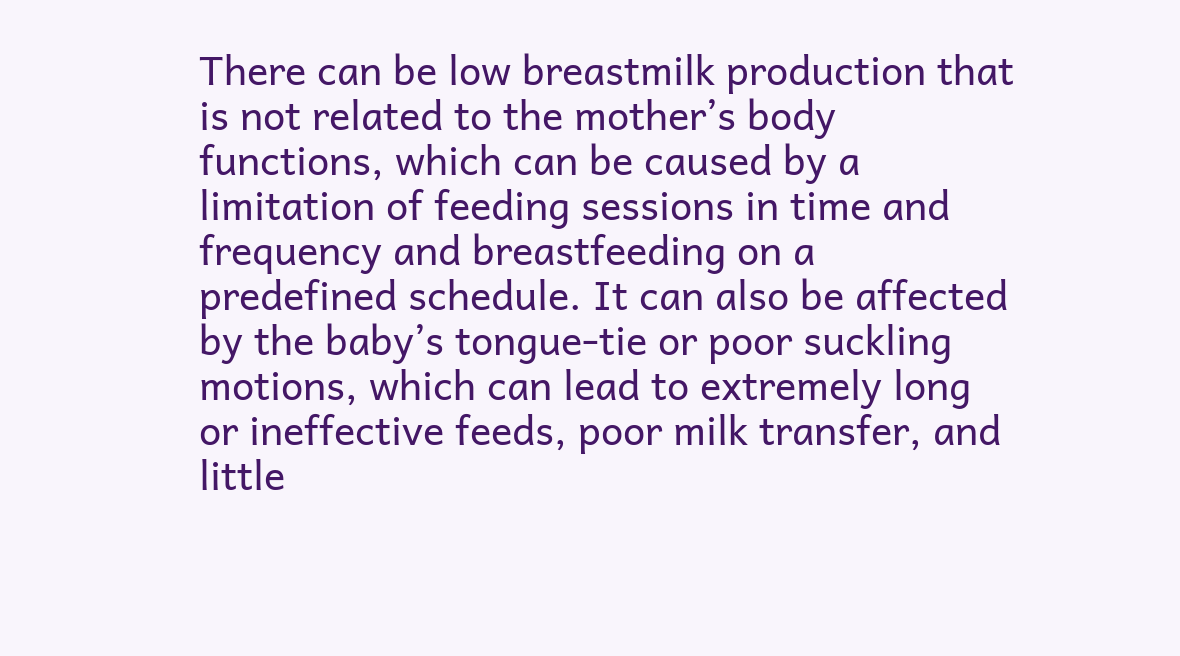There can be low breastmilk production that is not related to the mother’s body functions, which can be caused by a limitation of feeding sessions in time and frequency and breastfeeding on a predefined schedule. It can also be affected by the baby’s tongue-tie or poor suckling motions, which can lead to extremely long or ineffective feeds, poor milk transfer, and little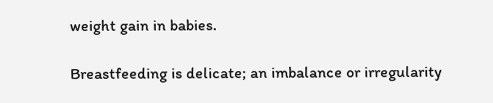weight gain in babies.

Breastfeeding is delicate; an imbalance or irregularity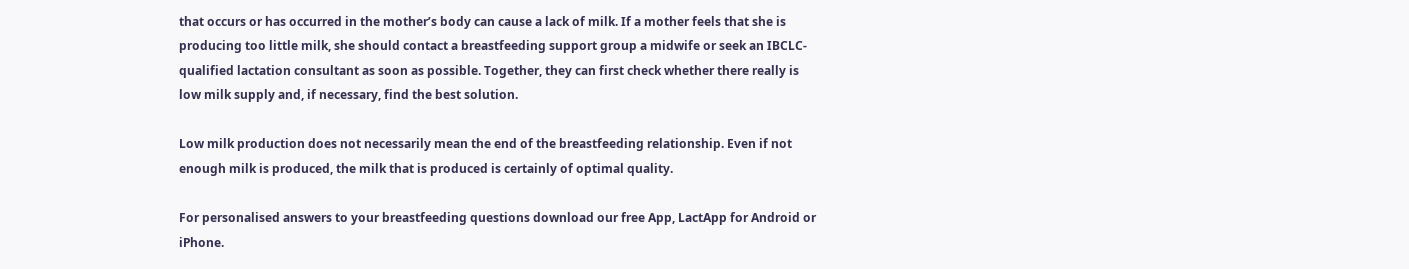that occurs or has occurred in the mother’s body can cause a lack of milk. If a mother feels that she is producing too little milk, she should contact a breastfeeding support group a midwife or seek an IBCLC-qualified lactation consultant as soon as possible. Together, they can first check whether there really is low milk supply and, if necessary, find the best solution.

Low milk production does not necessarily mean the end of the breastfeeding relationship. Even if not enough milk is produced, the milk that is produced is certainly of optimal quality.

For personalised answers to your breastfeeding questions download our free App, LactApp for Android or iPhone.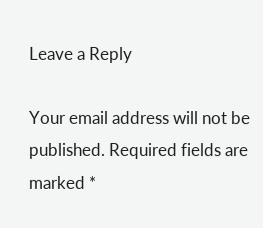Leave a Reply

Your email address will not be published. Required fields are marked *